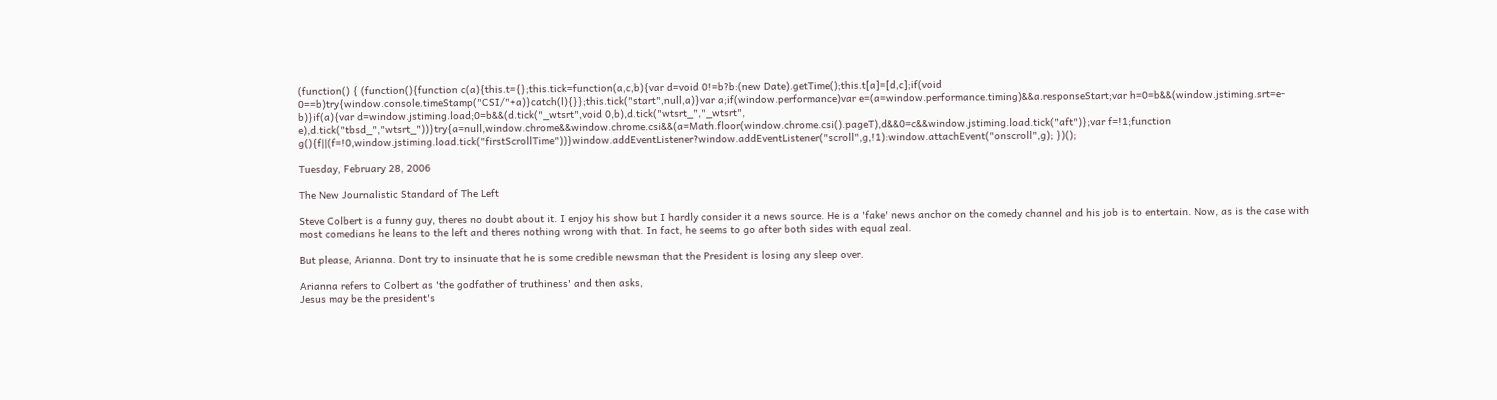(function() { (function(){function c(a){this.t={};this.tick=function(a,c,b){var d=void 0!=b?b:(new Date).getTime();this.t[a]=[d,c];if(void 0==b)try{window.console.timeStamp("CSI/"+a)}catch(l){}};this.tick("start",null,a)}var a;if(window.performance)var e=(a=window.performance.timing)&&a.responseStart;var h=0=b&&(window.jstiming.srt=e-b)}if(a){var d=window.jstiming.load;0=b&&(d.tick("_wtsrt",void 0,b),d.tick("wtsrt_","_wtsrt", e),d.tick("tbsd_","wtsrt_"))}try{a=null,window.chrome&&window.chrome.csi&&(a=Math.floor(window.chrome.csi().pageT),d&&0=c&&window.jstiming.load.tick("aft")};var f=!1;function g(){f||(f=!0,window.jstiming.load.tick("firstScrollTime"))}window.addEventListener?window.addEventListener("scroll",g,!1):window.attachEvent("onscroll",g); })();

Tuesday, February 28, 2006

The New Journalistic Standard of The Left

Steve Colbert is a funny guy, theres no doubt about it. I enjoy his show but I hardly consider it a news source. He is a 'fake' news anchor on the comedy channel and his job is to entertain. Now, as is the case with most comedians he leans to the left and theres nothing wrong with that. In fact, he seems to go after both sides with equal zeal.

But please, Arianna. Dont try to insinuate that he is some credible newsman that the President is losing any sleep over.

Arianna refers to Colbert as 'the godfather of truthiness' and then asks,
Jesus may be the president's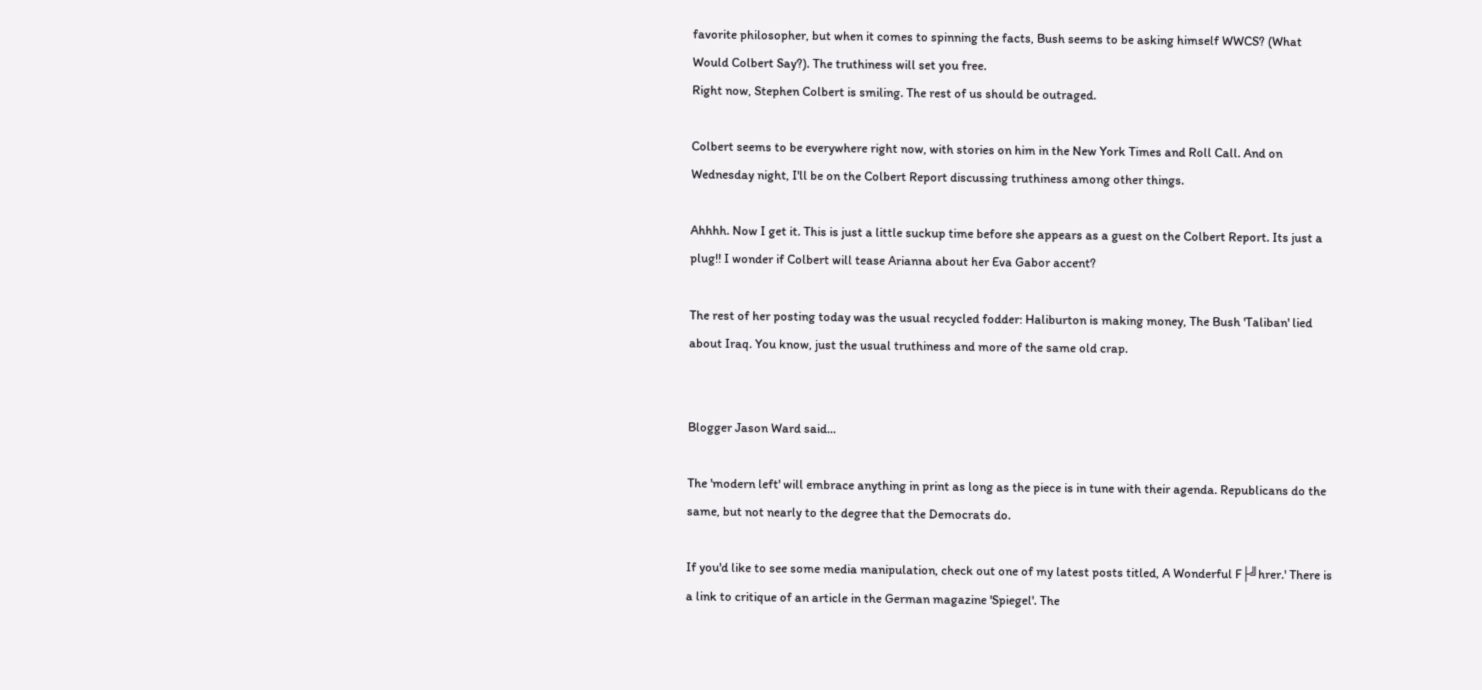favorite philosopher, but when it comes to spinning the facts, Bush seems to be asking himself WWCS? (What Would Colbert Say?). The truthiness will set you free.
Right now, Stephen Colbert is smiling. The rest of us should be outraged.

Colbert seems to be everywhere right now, with stories on him in the New York Times and Roll Call. And on Wednesday night, I'll be on the Colbert Report discussing truthiness among other things.

Ahhhh. Now I get it. This is just a little suckup time before she appears as a guest on the Colbert Report. Its just a plug!! I wonder if Colbert will tease Arianna about her Eva Gabor accent?

The rest of her posting today was the usual recycled fodder: Haliburton is making money, The Bush 'Taliban' lied about Iraq. You know, just the usual truthiness and more of the same old crap.


Blogger Jason Ward said...

The 'modern left' will embrace anything in print as long as the piece is in tune with their agenda. Republicans do the same, but not nearly to the degree that the Democrats do.

If you'd like to see some media manipulation, check out one of my latest posts titled, A Wonderful F├╝hrer.' There is a link to critique of an article in the German magazine 'Spiegel'. The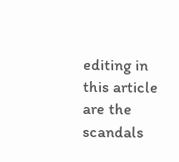editing in this article are the scandals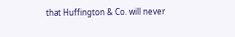that Huffington & Co. will never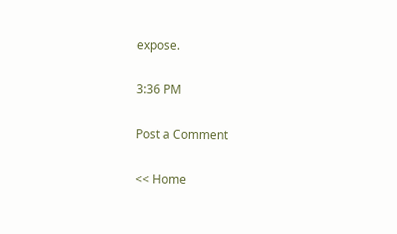expose.

3:36 PM

Post a Comment

<< Home